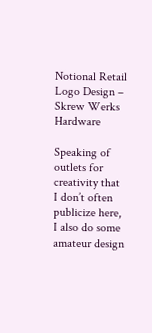Notional Retail Logo Design – Skrew Werks Hardware

Speaking of outlets for creativity that I don’t often publicize here, I also do some amateur design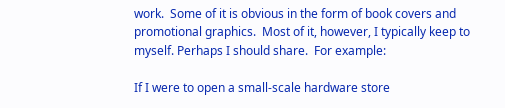work.  Some of it is obvious in the form of book covers and promotional graphics.  Most of it, however, I typically keep to myself. Perhaps I should share.  For example:

If I were to open a small-scale hardware store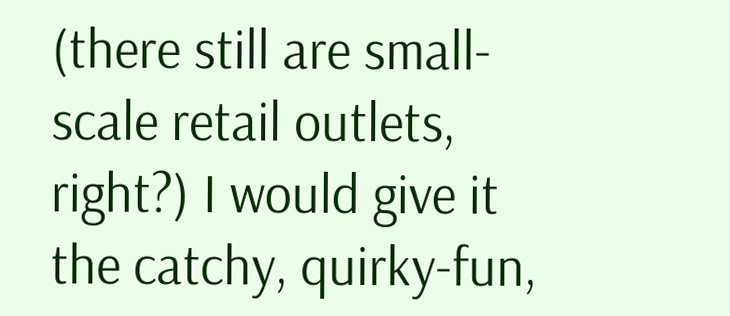(there still are small-scale retail outlets, right?) I would give it the catchy, quirky-fun,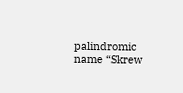palindromic name “Skrew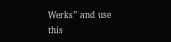Werks” and use this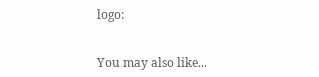logo:


You may also like...